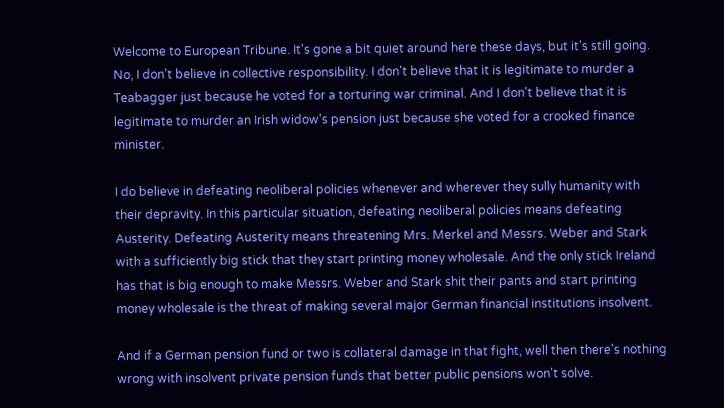Welcome to European Tribune. It's gone a bit quiet around here these days, but it's still going.
No, I don't believe in collective responsibility. I don't believe that it is legitimate to murder a Teabagger just because he voted for a torturing war criminal. And I don't believe that it is legitimate to murder an Irish widow's pension just because she voted for a crooked finance minister.

I do believe in defeating neoliberal policies whenever and wherever they sully humanity with their depravity. In this particular situation, defeating neoliberal policies means defeating Austerity. Defeating Austerity means threatening Mrs. Merkel and Messrs. Weber and Stark with a sufficiently big stick that they start printing money wholesale. And the only stick Ireland has that is big enough to make Messrs. Weber and Stark shit their pants and start printing money wholesale is the threat of making several major German financial institutions insolvent.

And if a German pension fund or two is collateral damage in that fight, well then there's nothing wrong with insolvent private pension funds that better public pensions won't solve.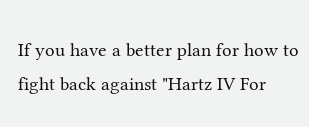If you have a better plan for how to fight back against "Hartz IV For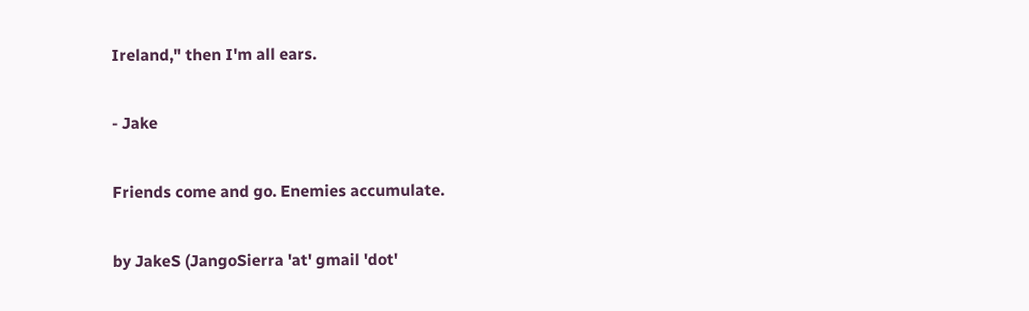Ireland," then I'm all ears.

- Jake

Friends come and go. Enemies accumulate.

by JakeS (JangoSierra 'at' gmail 'dot'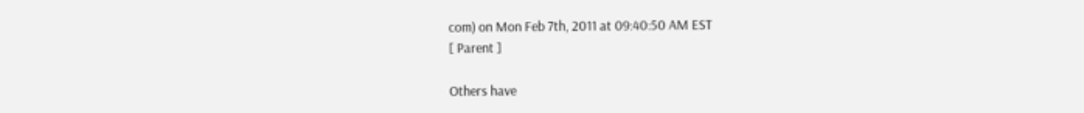com) on Mon Feb 7th, 2011 at 09:40:50 AM EST
[ Parent ]

Others have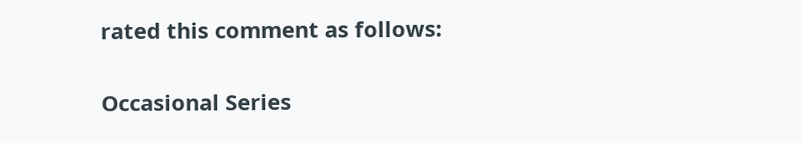rated this comment as follows:


Occasional Series